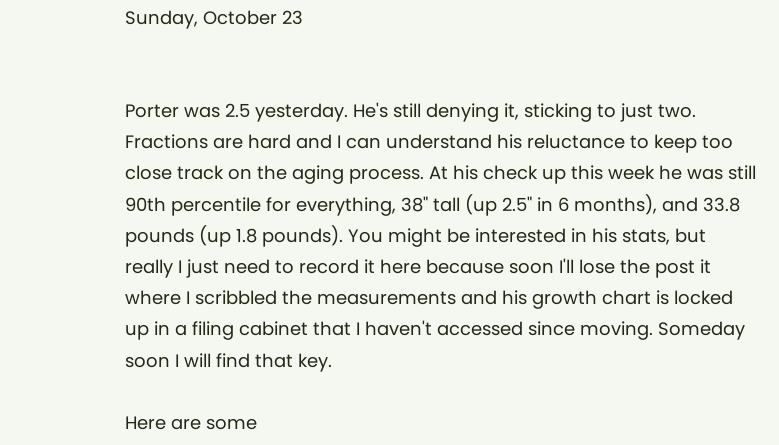Sunday, October 23


Porter was 2.5 yesterday. He's still denying it, sticking to just two. Fractions are hard and I can understand his reluctance to keep too close track on the aging process. At his check up this week he was still 90th percentile for everything, 38" tall (up 2.5" in 6 months), and 33.8 pounds (up 1.8 pounds). You might be interested in his stats, but really I just need to record it here because soon I'll lose the post it where I scribbled the measurements and his growth chart is locked up in a filing cabinet that I haven't accessed since moving. Someday soon I will find that key.

Here are some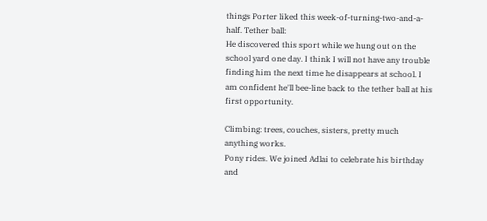things Porter liked this week-of-turning-two-and-a-half. Tether ball:
He discovered this sport while we hung out on the school yard one day. I think I will not have any trouble finding him the next time he disappears at school. I am confident he'll bee-line back to the tether ball at his first opportunity.

Climbing: trees, couches, sisters, pretty much anything works.
Pony rides. We joined Adlai to celebrate his birthday and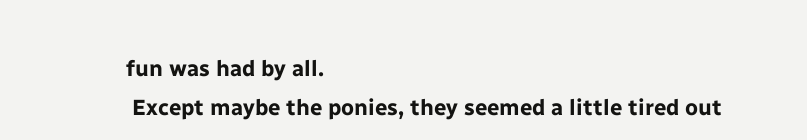fun was had by all.
 Except maybe the ponies, they seemed a little tired out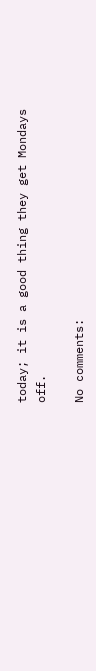today; it is a good thing they get Mondays off.

No comments: